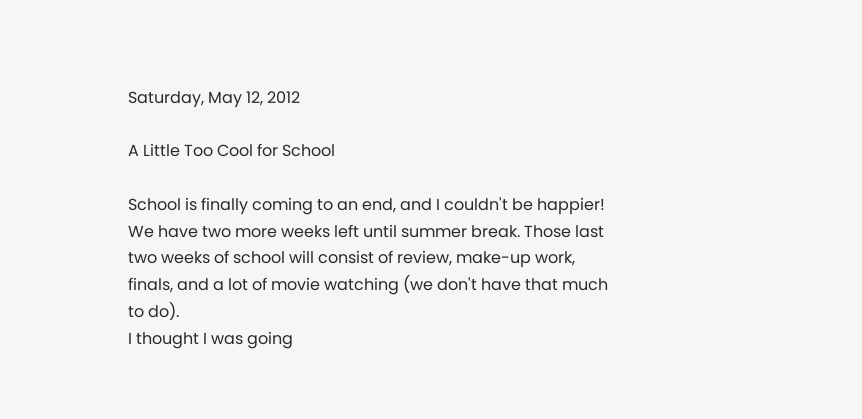Saturday, May 12, 2012

A Little Too Cool for School

School is finally coming to an end, and I couldn't be happier! We have two more weeks left until summer break. Those last two weeks of school will consist of review, make-up work, finals, and a lot of movie watching (we don't have that much to do).
I thought I was going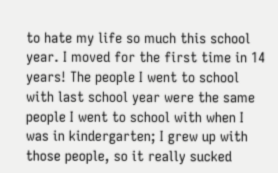to hate my life so much this school year. I moved for the first time in 14 years! The people I went to school with last school year were the same people I went to school with when I was in kindergarten; I grew up with those people, so it really sucked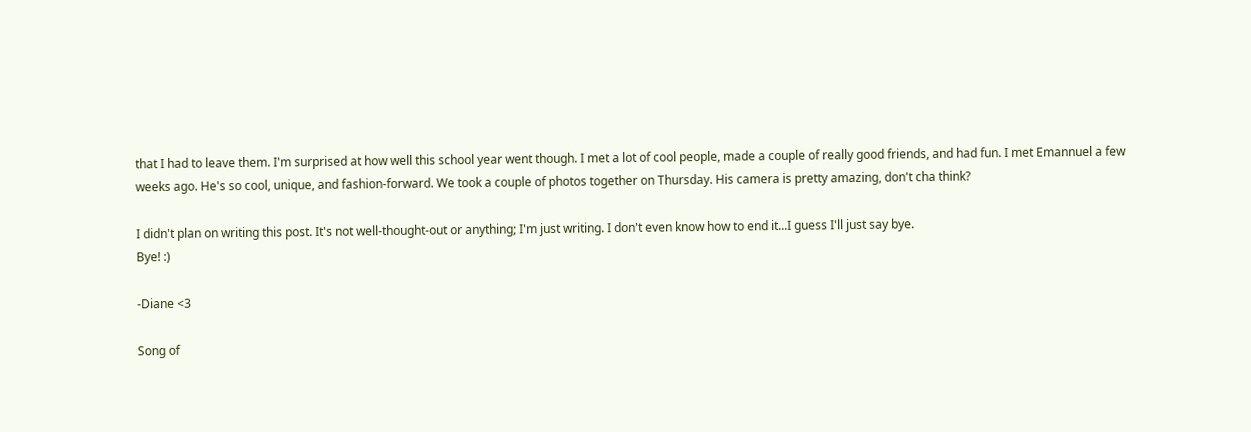that I had to leave them. I'm surprised at how well this school year went though. I met a lot of cool people, made a couple of really good friends, and had fun. I met Emannuel a few weeks ago. He's so cool, unique, and fashion-forward. We took a couple of photos together on Thursday. His camera is pretty amazing, don't cha think?

I didn't plan on writing this post. It's not well-thought-out or anything; I'm just writing. I don't even know how to end it...I guess I'll just say bye.
Bye! :)

-Diane <3

Song of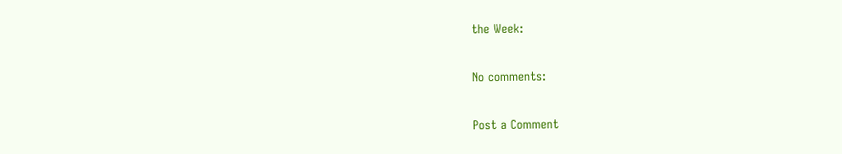the Week:

No comments:

Post a Comment